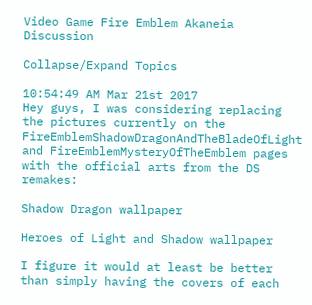Video Game Fire Emblem Akaneia Discussion

Collapse/Expand Topics

10:54:49 AM Mar 21st 2017
Hey guys, I was considering replacing the pictures currently on the FireEmblemShadowDragonAndTheBladeOfLight and FireEmblemMysteryOfTheEmblem pages with the official arts from the DS remakes:

Shadow Dragon wallpaper

Heroes of Light and Shadow wallpaper

I figure it would at least be better than simply having the covers of each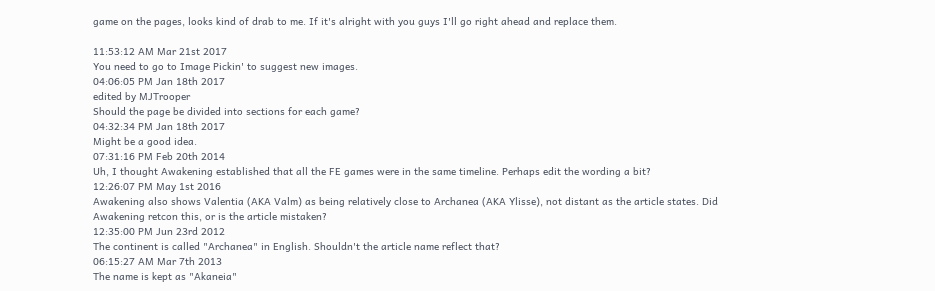game on the pages, looks kind of drab to me. If it's alright with you guys I'll go right ahead and replace them.

11:53:12 AM Mar 21st 2017
You need to go to Image Pickin' to suggest new images.
04:06:05 PM Jan 18th 2017
edited by MJTrooper
Should the page be divided into sections for each game?
04:32:34 PM Jan 18th 2017
Might be a good idea.
07:31:16 PM Feb 20th 2014
Uh, I thought Awakening established that all the FE games were in the same timeline. Perhaps edit the wording a bit?
12:26:07 PM May 1st 2016
Awakening also shows Valentia (AKA Valm) as being relatively close to Archanea (AKA Ylisse), not distant as the article states. Did Awakening retcon this, or is the article mistaken?
12:35:00 PM Jun 23rd 2012
The continent is called "Archanea" in English. Shouldn't the article name reflect that?
06:15:27 AM Mar 7th 2013
The name is kept as "Akaneia"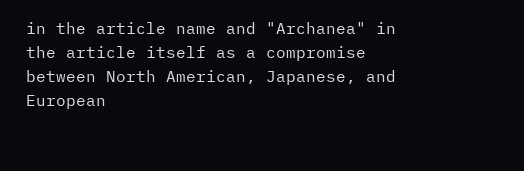in the article name and "Archanea" in the article itself as a compromise between North American, Japanese, and European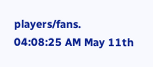players/fans.
04:08:25 AM May 11th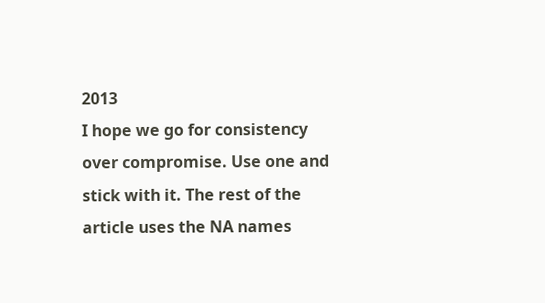2013
I hope we go for consistency over compromise. Use one and stick with it. The rest of the article uses the NA names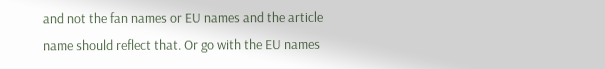and not the fan names or EU names and the article name should reflect that. Or go with the EU names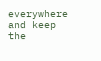everywhere and keep the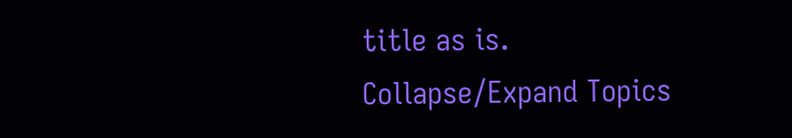title as is.
Collapse/Expand Topics